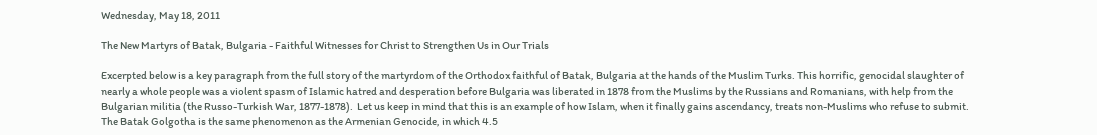Wednesday, May 18, 2011

The New Martyrs of Batak, Bulgaria - Faithful Witnesses for Christ to Strengthen Us in Our Trials

Excerpted below is a key paragraph from the full story of the martyrdom of the Orthodox faithful of Batak, Bulgaria at the hands of the Muslim Turks. This horrific, genocidal slaughter of nearly a whole people was a violent spasm of Islamic hatred and desperation before Bulgaria was liberated in 1878 from the Muslims by the Russians and Romanians, with help from the Bulgarian militia (the Russo-Turkish War, 1877-1878).  Let us keep in mind that this is an example of how Islam, when it finally gains ascendancy, treats non-Muslims who refuse to submit. The Batak Golgotha is the same phenomenon as the Armenian Genocide, in which 4.5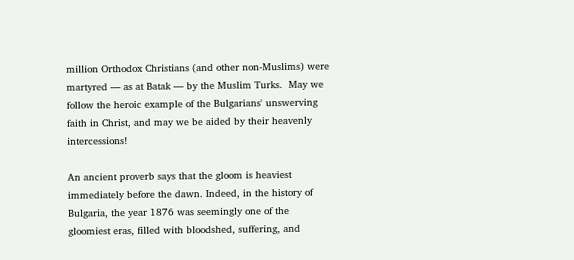million Orthodox Christians (and other non-Muslims) were martyred — as at Batak — by the Muslim Turks.  May we follow the heroic example of the Bulgarians' unswerving faith in Christ, and may we be aided by their heavenly intercessions!

An ancient proverb says that the gloom is heaviest immediately before the dawn. Indeed, in the history of Bulgaria, the year 1876 was seemingly one of the gloomiest eras, filled with bloodshed, suffering, and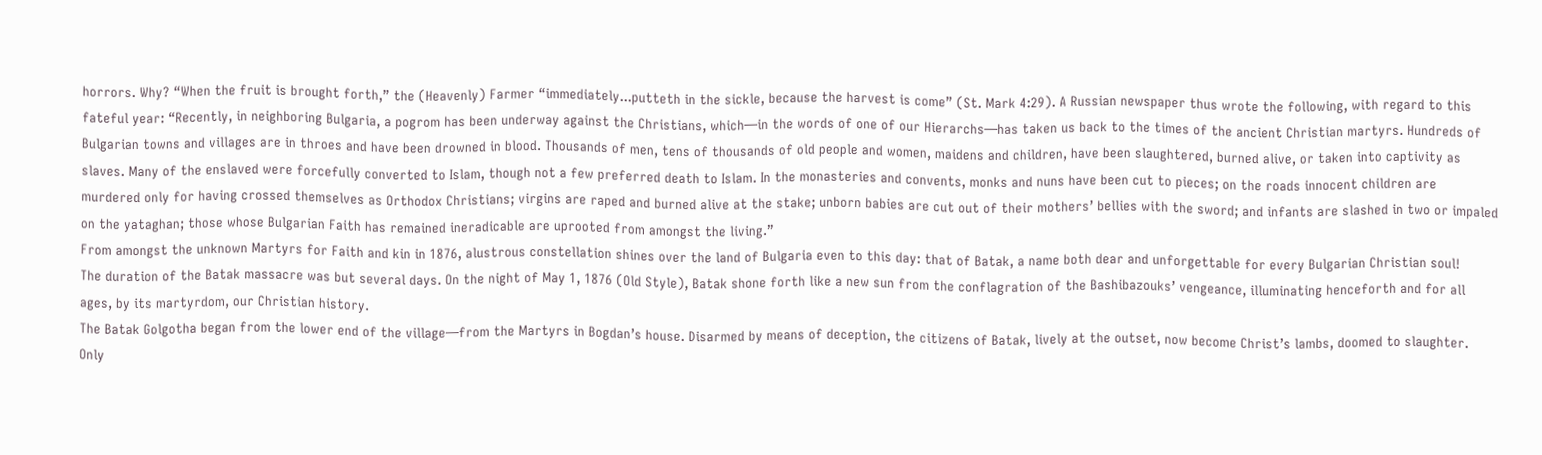horrors. Why? “When the fruit is brought forth,” the (Heavenly) Farmer “immediately...putteth in the sickle, because the harvest is come” (St. Mark 4:29). A Russian newspaper thus wrote the following, with regard to this fateful year: “Recently, in neighboring Bulgaria, a pogrom has been underway against the Christians, which—in the words of one of our Hierarchs—has taken us back to the times of the ancient Christian martyrs. Hundreds of Bulgarian towns and villages are in throes and have been drowned in blood. Thousands of men, tens of thousands of old people and women, maidens and children, have been slaughtered, burned alive, or taken into captivity as slaves. Many of the enslaved were forcefully converted to Islam, though not a few preferred death to Islam. In the monasteries and convents, monks and nuns have been cut to pieces; on the roads innocent children are murdered only for having crossed themselves as Orthodox Christians; virgins are raped and burned alive at the stake; unborn babies are cut out of their mothers’ bellies with the sword; and infants are slashed in two or impaled on the yataghan; those whose Bulgarian Faith has remained ineradicable are uprooted from amongst the living.”
From amongst the unknown Martyrs for Faith and kin in 1876, alustrous constellation shines over the land of Bulgaria even to this day: that of Batak, a name both dear and unforgettable for every Bulgarian Christian soul!
The duration of the Batak massacre was but several days. On the night of May 1, 1876 (Old Style), Batak shone forth like a new sun from the conflagration of the Bashibazouks’ vengeance, illuminating henceforth and for all ages, by its martyrdom, our Christian history.
The Batak Golgotha began from the lower end of the village—from the Martyrs in Bogdan’s house. Disarmed by means of deception, the citizens of Batak, lively at the outset, now become Christ’s lambs, doomed to slaughter. Only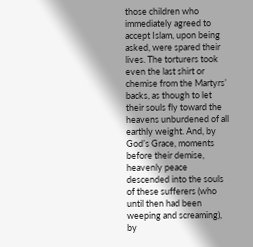those children who immediately agreed to accept Islam, upon being asked, were spared their lives. The torturers took even the last shirt or chemise from the Martyrs’ backs, as though to let their souls fly toward the heavens unburdened of all earthly weight. And, by God’s Grace, moments before their demise, heavenly peace descended into the souls of these sufferers (who until then had been weeping and screaming), by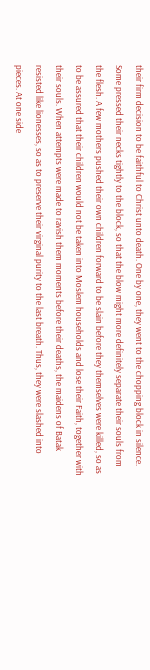their firm decision to be faithful to Christ unto death. One by one, they went to the chopping block in silence. Some pressed their necks tightly to the block, so that the blow might more definitely separate their souls from the flesh. A few mothers pushed their own children forward to be slain before they themselves were killed, so as to be assured that their children would not be taken into Moslem households and lose their Faith, together with their souls. When attempts were made to ravish them moments before their deaths, the maidens of Batak resisted like lionesses, so as to preserve their virginal purity to the last breath. Thus, they were slashed into pieces. At one side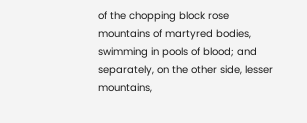of the chopping block rose mountains of martyred bodies, swimming in pools of blood; and separately, on the other side, lesser mountains,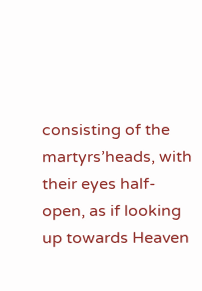consisting of the martyrs’heads, with their eyes half-open, as if looking up towards Heaven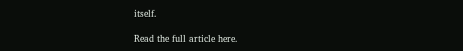itself.

Read the full article here.